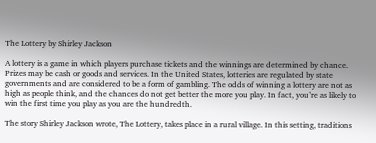The Lottery by Shirley Jackson

A lottery is a game in which players purchase tickets and the winnings are determined by chance. Prizes may be cash or goods and services. In the United States, lotteries are regulated by state governments and are considered to be a form of gambling. The odds of winning a lottery are not as high as people think, and the chances do not get better the more you play. In fact, you’re as likely to win the first time you play as you are the hundredth.

The story Shirley Jackson wrote, The Lottery, takes place in a rural village. In this setting, traditions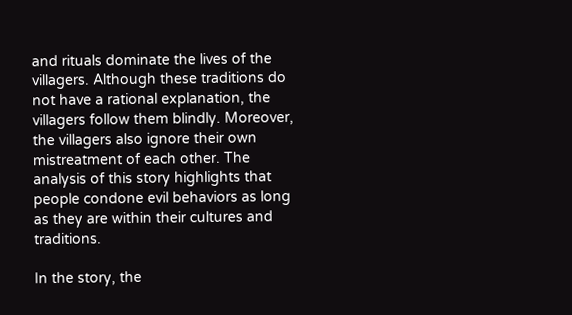and rituals dominate the lives of the villagers. Although these traditions do not have a rational explanation, the villagers follow them blindly. Moreover, the villagers also ignore their own mistreatment of each other. The analysis of this story highlights that people condone evil behaviors as long as they are within their cultures and traditions.

In the story, the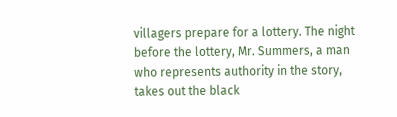villagers prepare for a lottery. The night before the lottery, Mr. Summers, a man who represents authority in the story, takes out the black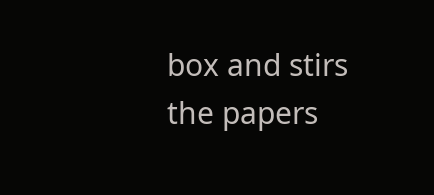box and stirs the papers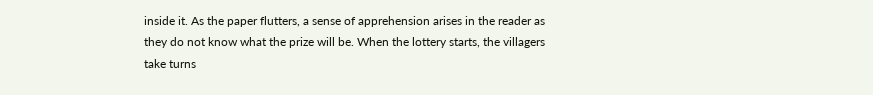inside it. As the paper flutters, a sense of apprehension arises in the reader as they do not know what the prize will be. When the lottery starts, the villagers take turns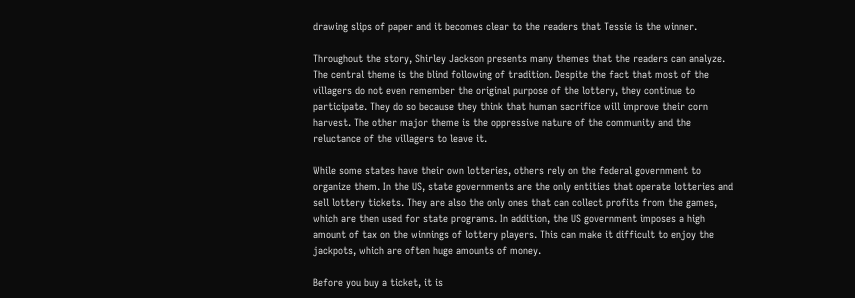drawing slips of paper and it becomes clear to the readers that Tessie is the winner.

Throughout the story, Shirley Jackson presents many themes that the readers can analyze. The central theme is the blind following of tradition. Despite the fact that most of the villagers do not even remember the original purpose of the lottery, they continue to participate. They do so because they think that human sacrifice will improve their corn harvest. The other major theme is the oppressive nature of the community and the reluctance of the villagers to leave it.

While some states have their own lotteries, others rely on the federal government to organize them. In the US, state governments are the only entities that operate lotteries and sell lottery tickets. They are also the only ones that can collect profits from the games, which are then used for state programs. In addition, the US government imposes a high amount of tax on the winnings of lottery players. This can make it difficult to enjoy the jackpots, which are often huge amounts of money.

Before you buy a ticket, it is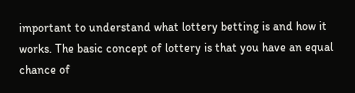important to understand what lottery betting is and how it works. The basic concept of lottery is that you have an equal chance of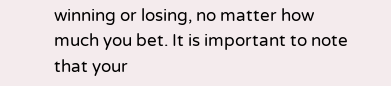winning or losing, no matter how much you bet. It is important to note that your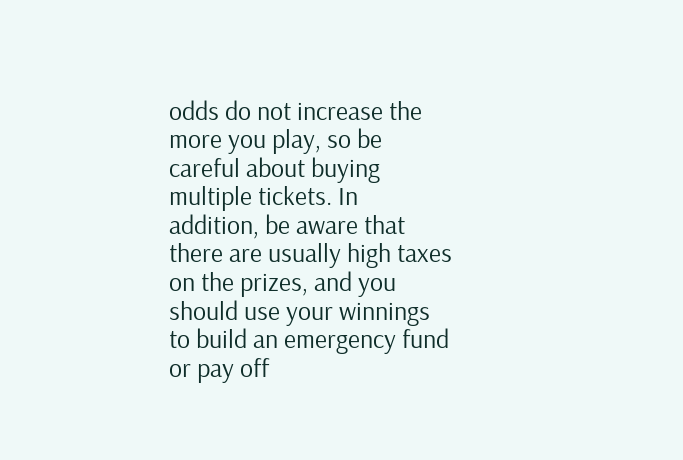odds do not increase the more you play, so be careful about buying multiple tickets. In addition, be aware that there are usually high taxes on the prizes, and you should use your winnings to build an emergency fund or pay off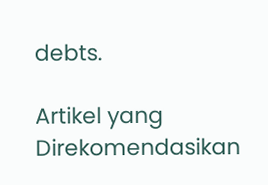debts.

Artikel yang Direkomendasikan